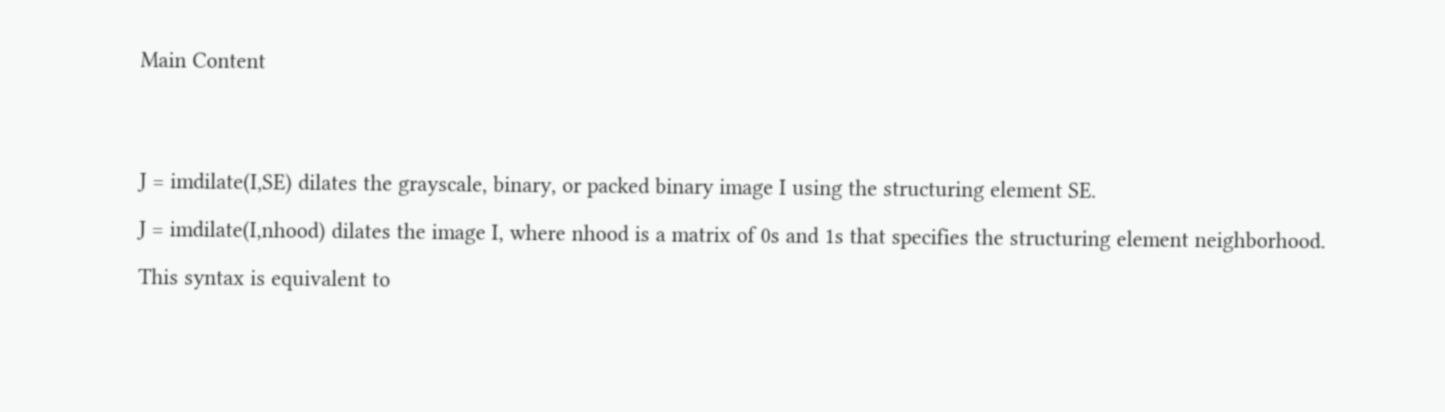Main Content




J = imdilate(I,SE) dilates the grayscale, binary, or packed binary image I using the structuring element SE.

J = imdilate(I,nhood) dilates the image I, where nhood is a matrix of 0s and 1s that specifies the structuring element neighborhood.

This syntax is equivalent to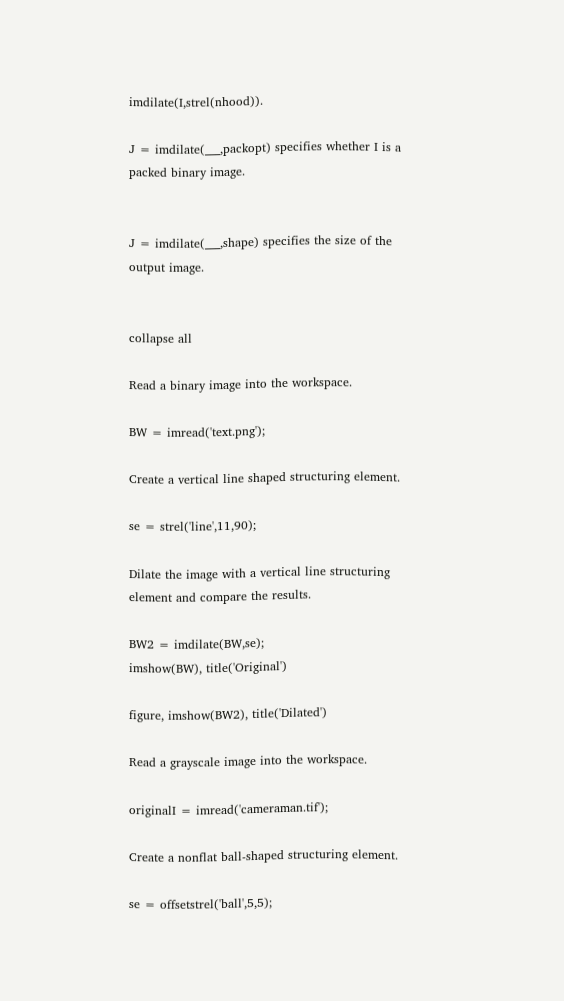imdilate(I,strel(nhood)).

J = imdilate(___,packopt) specifies whether I is a packed binary image.


J = imdilate(___,shape) specifies the size of the output image.


collapse all

Read a binary image into the workspace.

BW = imread('text.png');

Create a vertical line shaped structuring element.

se = strel('line',11,90);

Dilate the image with a vertical line structuring element and compare the results.

BW2 = imdilate(BW,se);
imshow(BW), title('Original')

figure, imshow(BW2), title('Dilated')

Read a grayscale image into the workspace.

originalI = imread('cameraman.tif');

Create a nonflat ball-shaped structuring element.

se = offsetstrel('ball',5,5);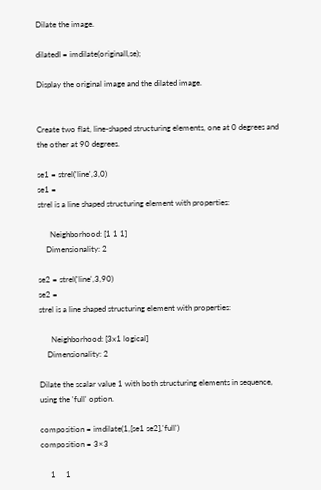Dilate the image.

dilatedI = imdilate(originalI,se);

Display the original image and the dilated image.


Create two flat, line-shaped structuring elements, one at 0 degrees and the other at 90 degrees.

se1 = strel('line',3,0)
se1 =
strel is a line shaped structuring element with properties:

      Neighborhood: [1 1 1]
    Dimensionality: 2

se2 = strel('line',3,90)
se2 =
strel is a line shaped structuring element with properties:

      Neighborhood: [3x1 logical]
    Dimensionality: 2

Dilate the scalar value 1 with both structuring elements in sequence, using the 'full' option.

composition = imdilate(1,[se1 se2],'full')
composition = 3×3

     1     1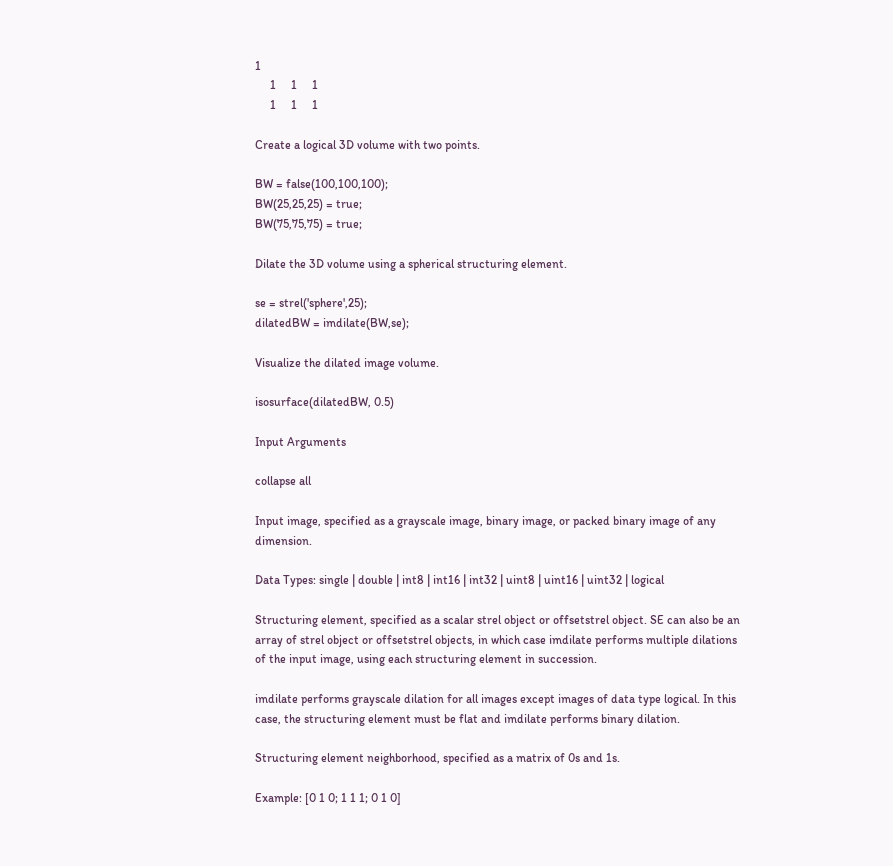1
     1     1     1
     1     1     1

Create a logical 3D volume with two points.

BW = false(100,100,100);
BW(25,25,25) = true;
BW(75,75,75) = true;

Dilate the 3D volume using a spherical structuring element.

se = strel('sphere',25);
dilatedBW = imdilate(BW,se);

Visualize the dilated image volume.

isosurface(dilatedBW, 0.5)

Input Arguments

collapse all

Input image, specified as a grayscale image, binary image, or packed binary image of any dimension.

Data Types: single | double | int8 | int16 | int32 | uint8 | uint16 | uint32 | logical

Structuring element, specified as a scalar strel object or offsetstrel object. SE can also be an array of strel object or offsetstrel objects, in which case imdilate performs multiple dilations of the input image, using each structuring element in succession.

imdilate performs grayscale dilation for all images except images of data type logical. In this case, the structuring element must be flat and imdilate performs binary dilation.

Structuring element neighborhood, specified as a matrix of 0s and 1s.

Example: [0 1 0; 1 1 1; 0 1 0]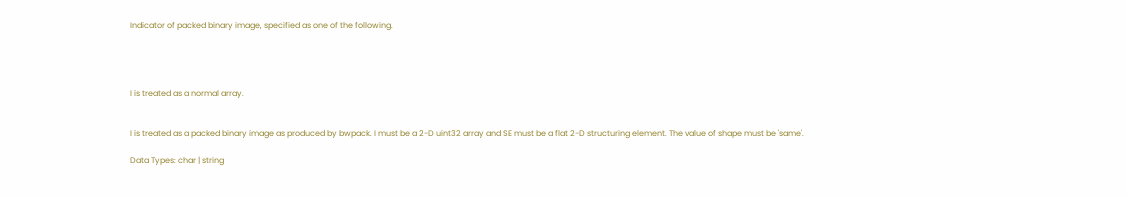Indicator of packed binary image, specified as one of the following.




I is treated as a normal array.


I is treated as a packed binary image as produced by bwpack. I must be a 2-D uint32 array and SE must be a flat 2-D structuring element. The value of shape must be 'same'.

Data Types: char | string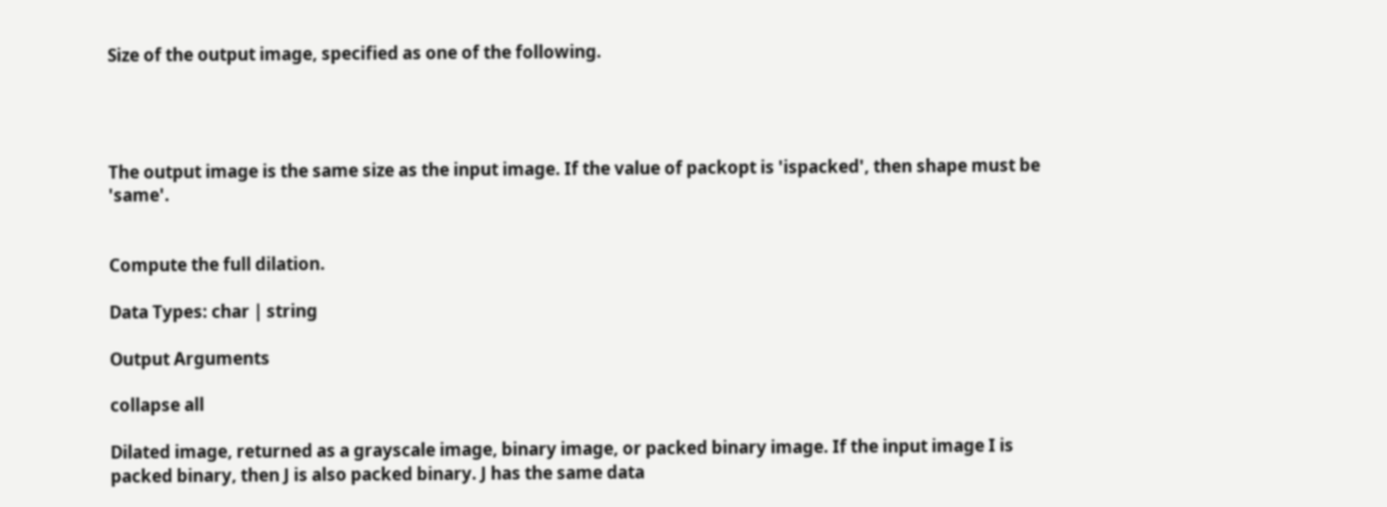Size of the output image, specified as one of the following.




The output image is the same size as the input image. If the value of packopt is 'ispacked', then shape must be 'same'.


Compute the full dilation.

Data Types: char | string

Output Arguments

collapse all

Dilated image, returned as a grayscale image, binary image, or packed binary image. If the input image I is packed binary, then J is also packed binary. J has the same data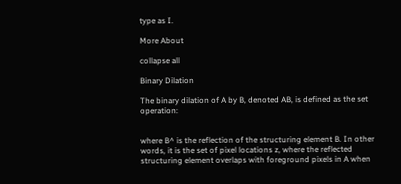type as I.

More About

collapse all

Binary Dilation

The binary dilation of A by B, denoted AB, is defined as the set operation:


where B^ is the reflection of the structuring element B. In other words, it is the set of pixel locations z, where the reflected structuring element overlaps with foreground pixels in A when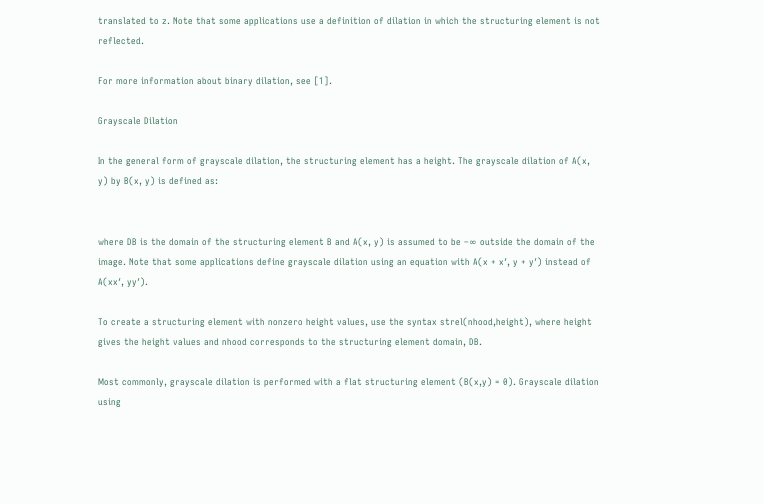translated to z. Note that some applications use a definition of dilation in which the structuring element is not reflected.

For more information about binary dilation, see [1].

Grayscale Dilation

In the general form of grayscale dilation, the structuring element has a height. The grayscale dilation of A(x, y) by B(x, y) is defined as:


where DB is the domain of the structuring element B and A(x, y) is assumed to be –∞ outside the domain of the image. Note that some applications define grayscale dilation using an equation with A(x + x′, y + y′) instead of A(xx′, yy′).

To create a structuring element with nonzero height values, use the syntax strel(nhood,height), where height gives the height values and nhood corresponds to the structuring element domain, DB.

Most commonly, grayscale dilation is performed with a flat structuring element (B(x,y) = 0). Grayscale dilation using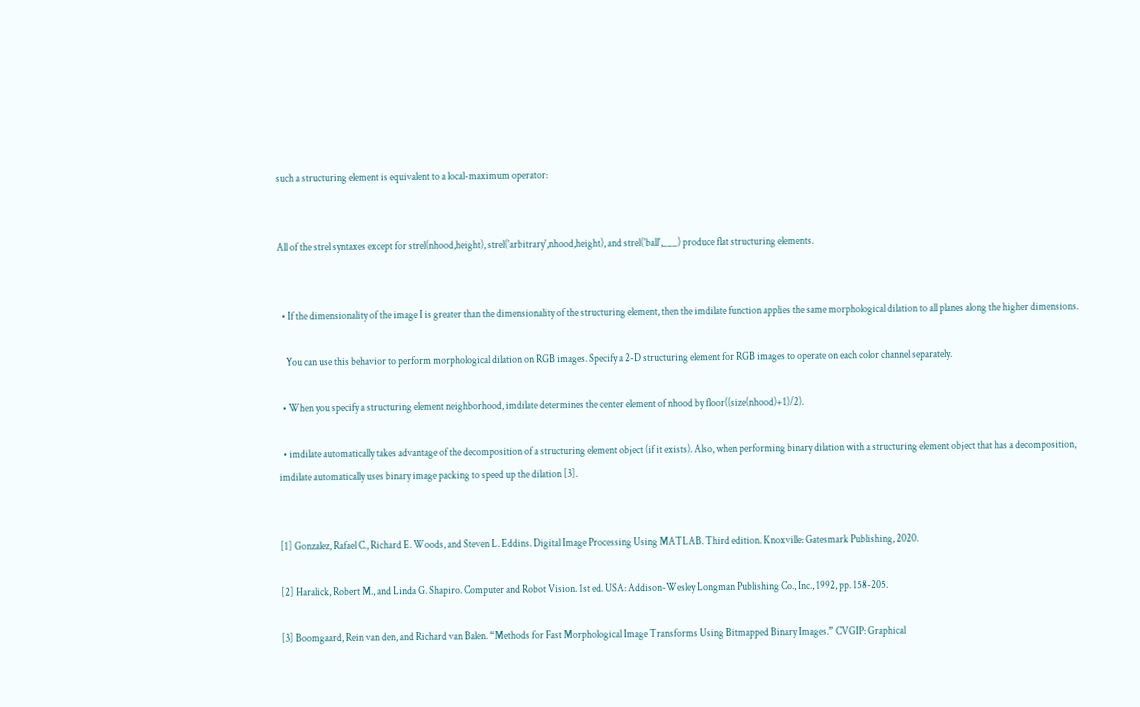such a structuring element is equivalent to a local-maximum operator:


All of the strel syntaxes except for strel(nhood,height), strel('arbitrary',nhood,height), and strel('ball',___) produce flat structuring elements.


  • If the dimensionality of the image I is greater than the dimensionality of the structuring element, then the imdilate function applies the same morphological dilation to all planes along the higher dimensions.

    You can use this behavior to perform morphological dilation on RGB images. Specify a 2-D structuring element for RGB images to operate on each color channel separately.

  • When you specify a structuring element neighborhood, imdilate determines the center element of nhood by floor((size(nhood)+1)/2).

  • imdilate automatically takes advantage of the decomposition of a structuring element object (if it exists). Also, when performing binary dilation with a structuring element object that has a decomposition, imdilate automatically uses binary image packing to speed up the dilation [3].


[1] Gonzalez, Rafael C., Richard E. Woods, and Steven L. Eddins. Digital Image Processing Using MATLAB. Third edition. Knoxville: Gatesmark Publishing, 2020.

[2] Haralick, Robert M., and Linda G. Shapiro. Computer and Robot Vision. 1st ed. USA: Addison-Wesley Longman Publishing Co., Inc., 1992, pp. 158-205.

[3] Boomgaard, Rein van den, and Richard van Balen. “Methods for Fast Morphological Image Transforms Using Bitmapped Binary Images.” CVGIP: Graphical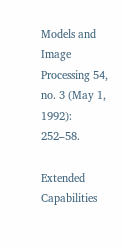Models and Image Processing 54, no. 3 (May 1, 1992): 252–58.

Extended Capabilities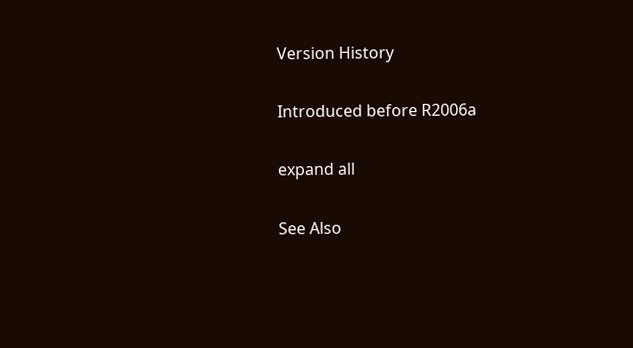Version History

Introduced before R2006a

expand all

See Also